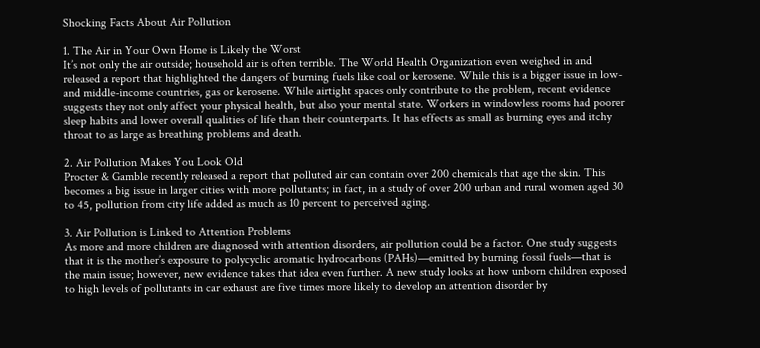Shocking Facts About Air Pollution

1. The Air in Your Own Home is Likely the Worst
It’s not only the air outside; household air is often terrible. The World Health Organization even weighed in and released a report that highlighted the dangers of burning fuels like coal or kerosene. While this is a bigger issue in low- and middle-income countries, gas or kerosene. While airtight spaces only contribute to the problem, recent evidence suggests they not only affect your physical health, but also your mental state. Workers in windowless rooms had poorer sleep habits and lower overall qualities of life than their counterparts. It has effects as small as burning eyes and itchy throat to as large as breathing problems and death.

2. Air Pollution Makes You Look Old
Procter & Gamble recently released a report that polluted air can contain over 200 chemicals that age the skin. This becomes a big issue in larger cities with more pollutants; in fact, in a study of over 200 urban and rural women aged 30 to 45, pollution from city life added as much as 10 percent to perceived aging.

3. Air Pollution is Linked to Attention Problems
As more and more children are diagnosed with attention disorders, air pollution could be a factor. One study suggests that it is the mother’s exposure to polycyclic aromatic hydrocarbons (PAHs)—emitted by burning fossil fuels—that is the main issue; however, new evidence takes that idea even further. A new study looks at how unborn children exposed to high levels of pollutants in car exhaust are five times more likely to develop an attention disorder by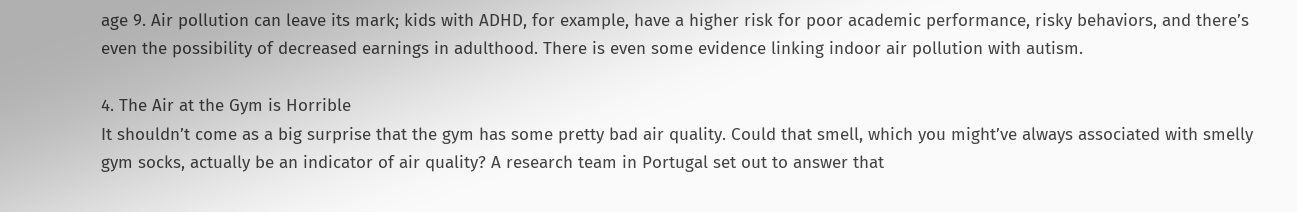age 9. Air pollution can leave its mark; kids with ADHD, for example, have a higher risk for poor academic performance, risky behaviors, and there’s even the possibility of decreased earnings in adulthood. There is even some evidence linking indoor air pollution with autism.

4. The Air at the Gym is Horrible
It shouldn’t come as a big surprise that the gym has some pretty bad air quality. Could that smell, which you might’ve always associated with smelly gym socks, actually be an indicator of air quality? A research team in Portugal set out to answer that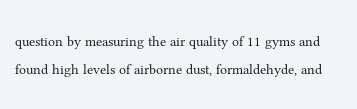question by measuring the air quality of 11 gyms and found high levels of airborne dust, formaldehyde, and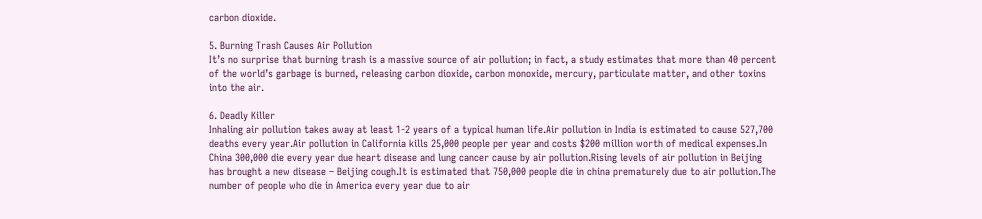carbon dioxide.

5. Burning Trash Causes Air Pollution
It’s no surprise that burning trash is a massive source of air pollution; in fact, a study estimates that more than 40 percent of the world’s garbage is burned, releasing carbon dioxide, carbon monoxide, mercury, particulate matter, and other toxins into the air.

6. Deadly Killer
Inhaling air pollution takes away at least 1-2 years of a typical human life.Air pollution in India is estimated to cause 527,700 deaths every year.Air pollution in California kills 25,000 people per year and costs $200 million worth of medical expenses.In China 300,000 die every year due heart disease and lung cancer cause by air pollution.Rising levels of air pollution in Beijing has brought a new disease – Beijing cough.It is estimated that 750,000 people die in china prematurely due to air pollution.The number of people who die in America every year due to air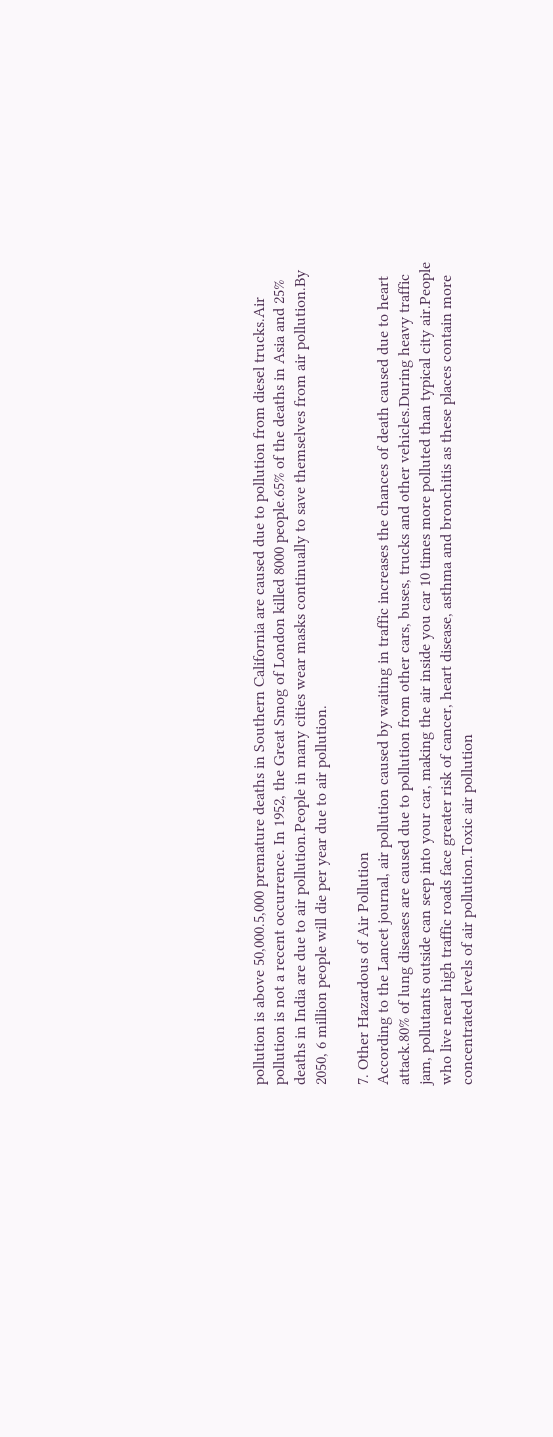pollution is above 50,000.5,000 premature deaths in Southern California are caused due to pollution from diesel trucks.Air pollution is not a recent occurrence. In 1952, the Great Smog of London killed 8000 people.65% of the deaths in Asia and 25% deaths in India are due to air pollution.People in many cities wear masks continually to save themselves from air pollution.By 2050, 6 million people will die per year due to air pollution.

7. Other Hazardous of Air Pollution
According to the Lancet journal, air pollution caused by waiting in traffic increases the chances of death caused due to heart attack.80% of lung diseases are caused due to pollution from other cars, buses, trucks and other vehicles.During heavy traffic jam, pollutants outside can seep into your car, making the air inside you car 10 times more polluted than typical city air.People who live near high traffic roads face greater risk of cancer, heart disease, asthma and bronchitis as these places contain more concentrated levels of air pollution.Toxic air pollution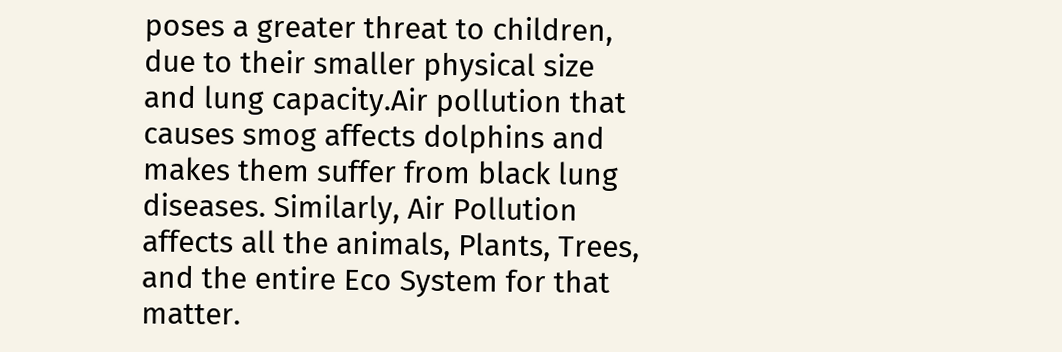poses a greater threat to children, due to their smaller physical size and lung capacity.Air pollution that causes smog affects dolphins and makes them suffer from black lung diseases. Similarly, Air Pollution affects all the animals, Plants, Trees, and the entire Eco System for that matter.